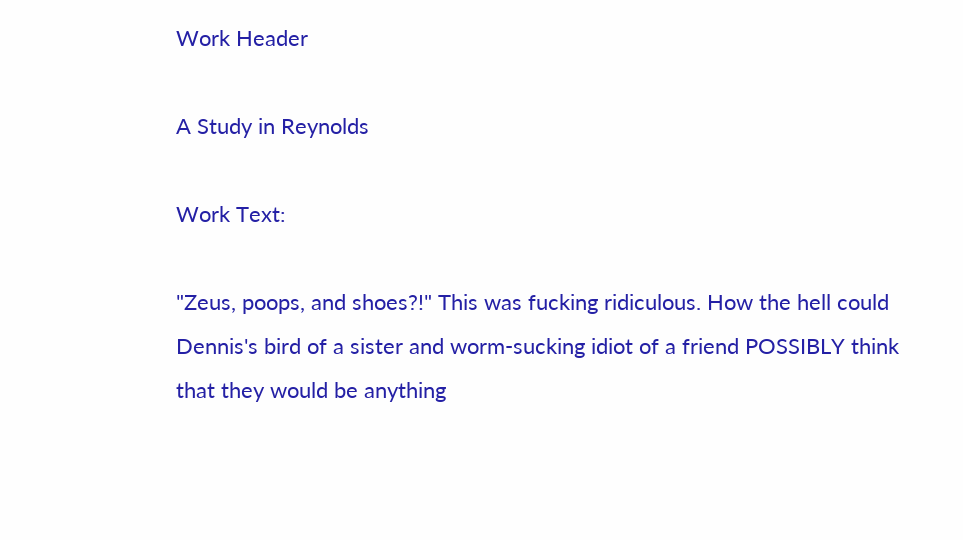Work Header

A Study in Reynolds

Work Text:

"Zeus, poops, and shoes?!" This was fucking ridiculous. How the hell could Dennis's bird of a sister and worm-sucking idiot of a friend POSSIBLY think that they would be anything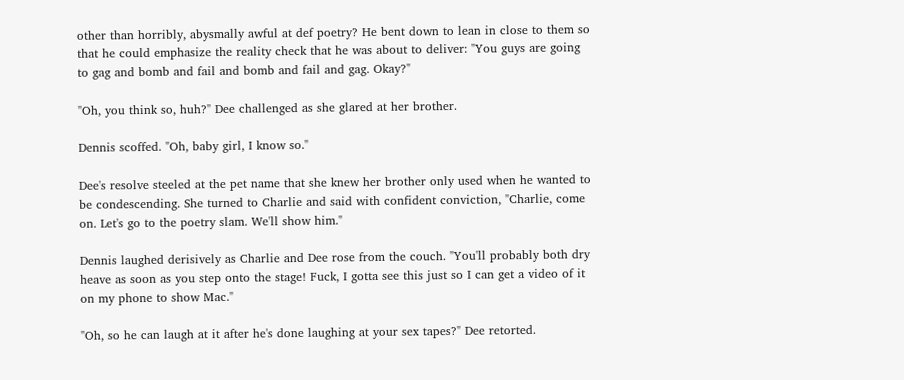other than horribly, abysmally awful at def poetry? He bent down to lean in close to them so that he could emphasize the reality check that he was about to deliver: "You guys are going to gag and bomb and fail and bomb and fail and gag. Okay?"

"Oh, you think so, huh?" Dee challenged as she glared at her brother.

Dennis scoffed. "Oh, baby girl, I know so."

Dee's resolve steeled at the pet name that she knew her brother only used when he wanted to be condescending. She turned to Charlie and said with confident conviction, "Charlie, come on. Let's go to the poetry slam. We'll show him."

Dennis laughed derisively as Charlie and Dee rose from the couch. "You'll probably both dry heave as soon as you step onto the stage! Fuck, I gotta see this just so I can get a video of it on my phone to show Mac."

"Oh, so he can laugh at it after he's done laughing at your sex tapes?" Dee retorted.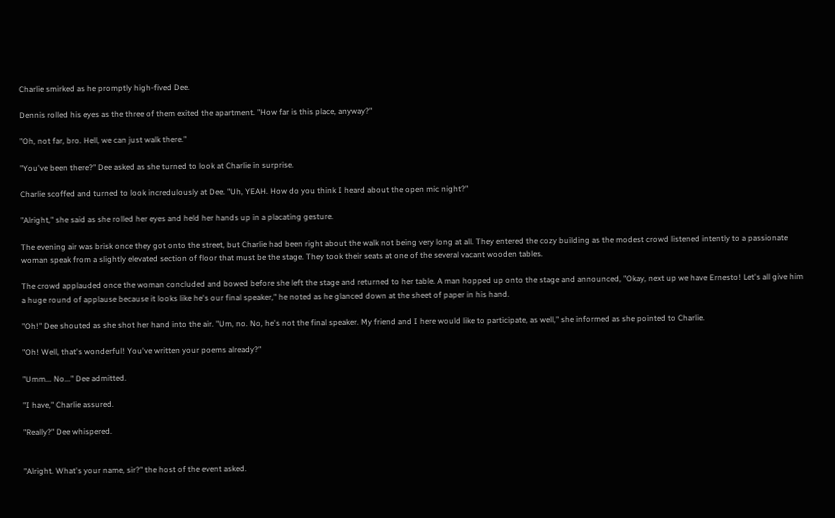Charlie smirked as he promptly high-fived Dee.

Dennis rolled his eyes as the three of them exited the apartment. "How far is this place, anyway?"

"Oh, not far, bro. Hell, we can just walk there."

"You've been there?" Dee asked as she turned to look at Charlie in surprise.

Charlie scoffed and turned to look incredulously at Dee. "Uh, YEAH. How do you think I heard about the open mic night?"

"Alright," she said as she rolled her eyes and held her hands up in a placating gesture.

The evening air was brisk once they got onto the street, but Charlie had been right about the walk not being very long at all. They entered the cozy building as the modest crowd listened intently to a passionate woman speak from a slightly elevated section of floor that must be the stage. They took their seats at one of the several vacant wooden tables.

The crowd applauded once the woman concluded and bowed before she left the stage and returned to her table. A man hopped up onto the stage and announced, "Okay, next up we have Ernesto! Let's all give him a huge round of applause because it looks like he's our final speaker," he noted as he glanced down at the sheet of paper in his hand.

"Oh!" Dee shouted as she shot her hand into the air. "Um, no. No, he's not the final speaker. My friend and I here would like to participate, as well," she informed as she pointed to Charlie.

"Oh! Well, that's wonderful! You've written your poems already?"

"Umm... No..." Dee admitted.

"I have," Charlie assured.

"Really?" Dee whispered.


"Alright. What's your name, sir?" the host of the event asked.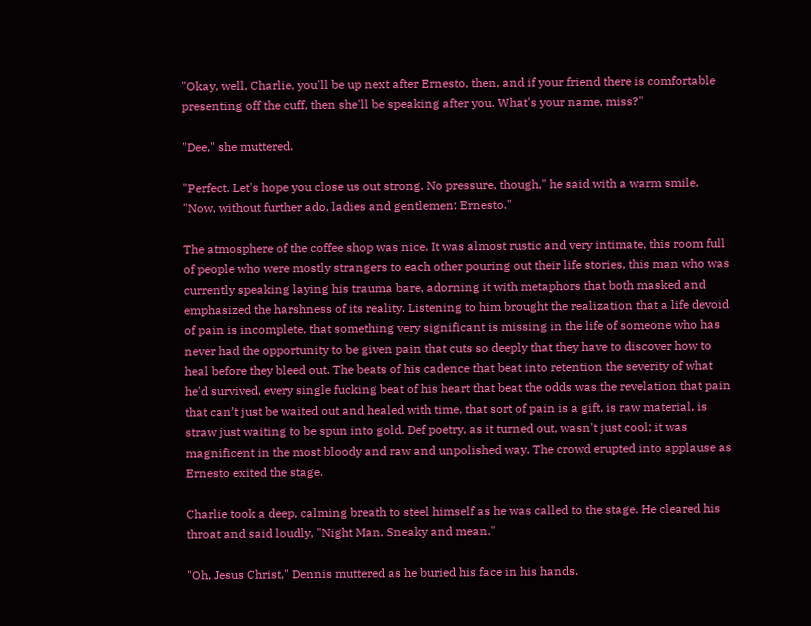"Okay, well, Charlie, you'll be up next after Ernesto, then, and if your friend there is comfortable presenting off the cuff, then she'll be speaking after you. What's your name, miss?"

"Dee," she muttered.

"Perfect. Let's hope you close us out strong. No pressure, though," he said with a warm smile. "Now, without further ado, ladies and gentlemen: Ernesto."

The atmosphere of the coffee shop was nice. It was almost rustic and very intimate, this room full of people who were mostly strangers to each other pouring out their life stories, this man who was currently speaking laying his trauma bare, adorning it with metaphors that both masked and emphasized the harshness of its reality. Listening to him brought the realization that a life devoid of pain is incomplete, that something very significant is missing in the life of someone who has never had the opportunity to be given pain that cuts so deeply that they have to discover how to heal before they bleed out. The beats of his cadence that beat into retention the severity of what he'd survived, every single fucking beat of his heart that beat the odds was the revelation that pain that can’t just be waited out and healed with time, that sort of pain is a gift, is raw material, is straw just waiting to be spun into gold. Def poetry, as it turned out, wasn't just cool; it was magnificent in the most bloody and raw and unpolished way. The crowd erupted into applause as Ernesto exited the stage.

Charlie took a deep, calming breath to steel himself as he was called to the stage. He cleared his throat and said loudly, "Night Man. Sneaky and mean."

"Oh, Jesus Christ," Dennis muttered as he buried his face in his hands.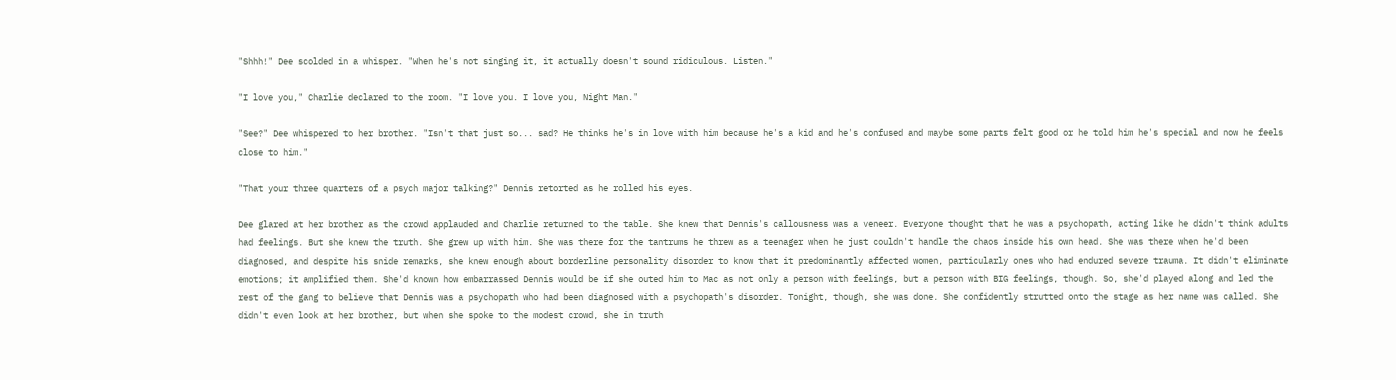"Shhh!" Dee scolded in a whisper. "When he's not singing it, it actually doesn't sound ridiculous. Listen."

"I love you," Charlie declared to the room. "I love you. I love you, Night Man."

"See?" Dee whispered to her brother. "Isn't that just so... sad? He thinks he's in love with him because he's a kid and he's confused and maybe some parts felt good or he told him he's special and now he feels close to him."

"That your three quarters of a psych major talking?" Dennis retorted as he rolled his eyes.

Dee glared at her brother as the crowd applauded and Charlie returned to the table. She knew that Dennis's callousness was a veneer. Everyone thought that he was a psychopath, acting like he didn't think adults had feelings. But she knew the truth. She grew up with him. She was there for the tantrums he threw as a teenager when he just couldn't handle the chaos inside his own head. She was there when he'd been diagnosed, and despite his snide remarks, she knew enough about borderline personality disorder to know that it predominantly affected women, particularly ones who had endured severe trauma. It didn't eliminate emotions; it amplified them. She'd known how embarrassed Dennis would be if she outed him to Mac as not only a person with feelings, but a person with BIG feelings, though. So, she'd played along and led the rest of the gang to believe that Dennis was a psychopath who had been diagnosed with a psychopath's disorder. Tonight, though, she was done. She confidently strutted onto the stage as her name was called. She didn't even look at her brother, but when she spoke to the modest crowd, she in truth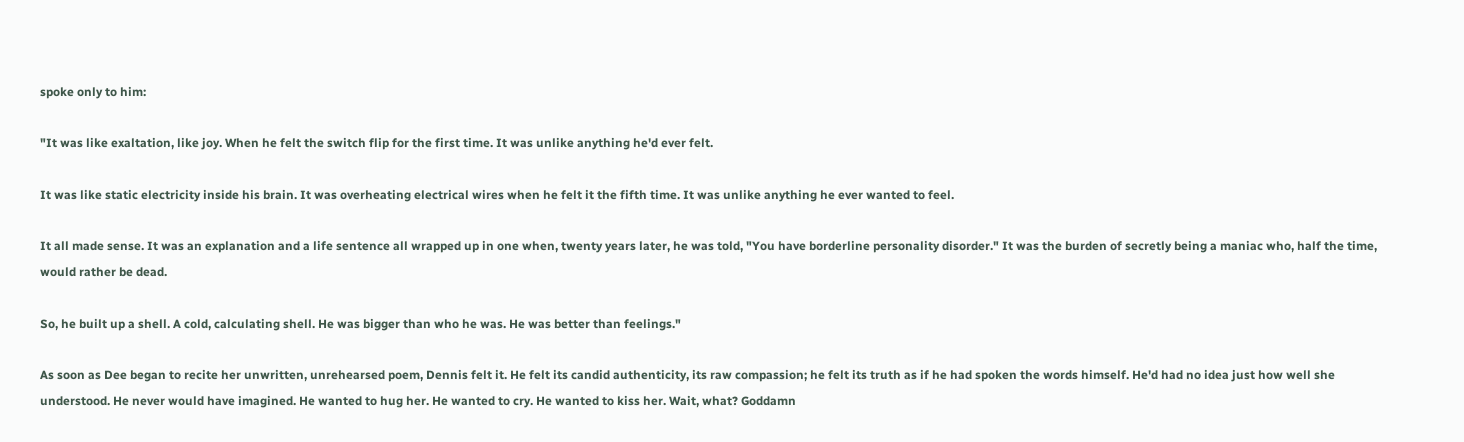spoke only to him:

"It was like exaltation, like joy. When he felt the switch flip for the first time. It was unlike anything he'd ever felt.

It was like static electricity inside his brain. It was overheating electrical wires when he felt it the fifth time. It was unlike anything he ever wanted to feel.

It all made sense. It was an explanation and a life sentence all wrapped up in one when, twenty years later, he was told, "You have borderline personality disorder." It was the burden of secretly being a maniac who, half the time, would rather be dead.

So, he built up a shell. A cold, calculating shell. He was bigger than who he was. He was better than feelings."

As soon as Dee began to recite her unwritten, unrehearsed poem, Dennis felt it. He felt its candid authenticity, its raw compassion; he felt its truth as if he had spoken the words himself. He'd had no idea just how well she understood. He never would have imagined. He wanted to hug her. He wanted to cry. He wanted to kiss her. Wait, what? Goddamn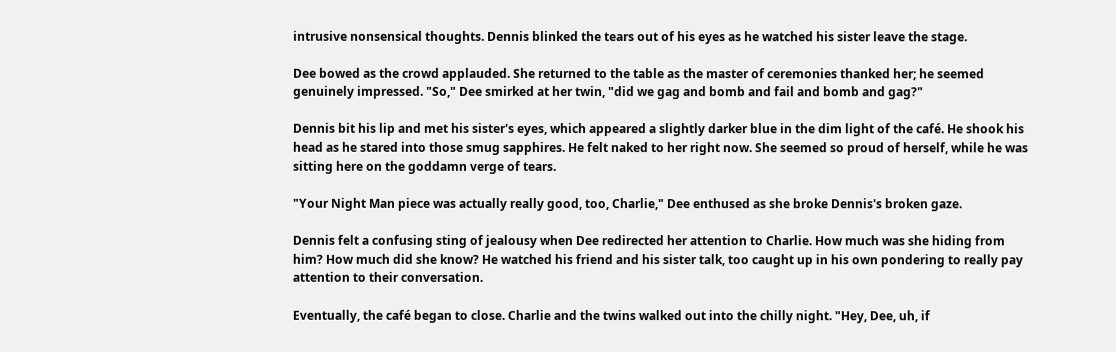intrusive nonsensical thoughts. Dennis blinked the tears out of his eyes as he watched his sister leave the stage.

Dee bowed as the crowd applauded. She returned to the table as the master of ceremonies thanked her; he seemed genuinely impressed. "So," Dee smirked at her twin, "did we gag and bomb and fail and bomb and gag?"

Dennis bit his lip and met his sister's eyes, which appeared a slightly darker blue in the dim light of the café. He shook his head as he stared into those smug sapphires. He felt naked to her right now. She seemed so proud of herself, while he was sitting here on the goddamn verge of tears.

"Your Night Man piece was actually really good, too, Charlie," Dee enthused as she broke Dennis's broken gaze.

Dennis felt a confusing sting of jealousy when Dee redirected her attention to Charlie. How much was she hiding from him? How much did she know? He watched his friend and his sister talk, too caught up in his own pondering to really pay attention to their conversation.

Eventually, the café began to close. Charlie and the twins walked out into the chilly night. "Hey, Dee, uh, if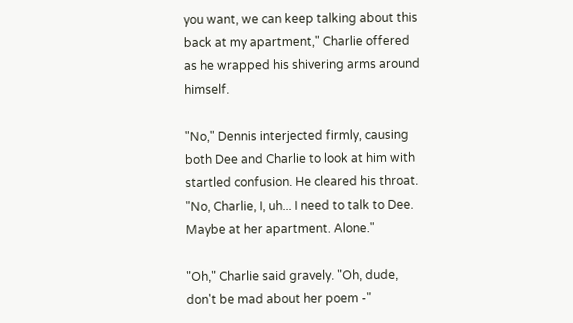you want, we can keep talking about this back at my apartment," Charlie offered as he wrapped his shivering arms around himself.

"No," Dennis interjected firmly, causing both Dee and Charlie to look at him with startled confusion. He cleared his throat. "No, Charlie, I, uh... I need to talk to Dee. Maybe at her apartment. Alone."

"Oh," Charlie said gravely. "Oh, dude, don't be mad about her poem -"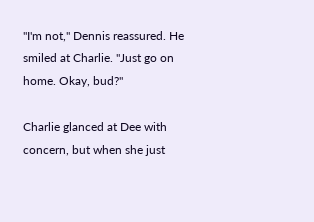"I'm not," Dennis reassured. He smiled at Charlie. "Just go on home. Okay, bud?"

Charlie glanced at Dee with concern, but when she just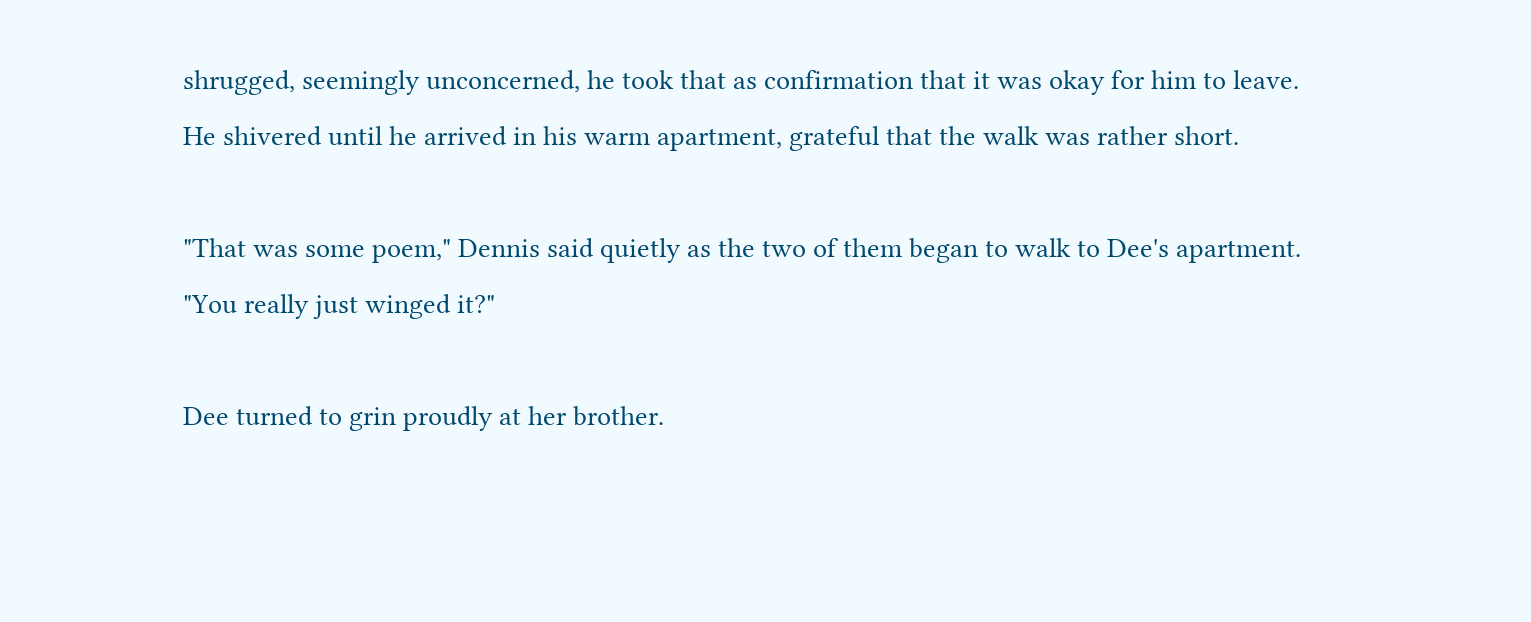shrugged, seemingly unconcerned, he took that as confirmation that it was okay for him to leave. He shivered until he arrived in his warm apartment, grateful that the walk was rather short.

"That was some poem," Dennis said quietly as the two of them began to walk to Dee's apartment. "You really just winged it?"

Dee turned to grin proudly at her brother.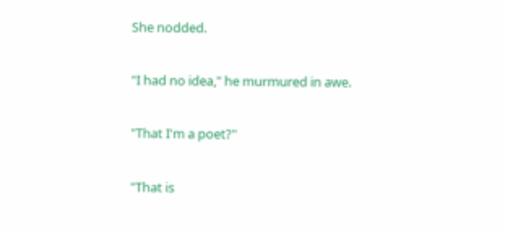She nodded.

"I had no idea," he murmured in awe.

"That I'm a poet?"

"That is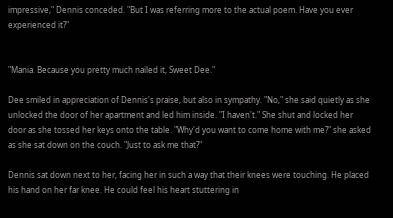impressive," Dennis conceded. "But I was referring more to the actual poem. Have you ever experienced it?"


"Mania. Because you pretty much nailed it, Sweet Dee."

Dee smiled in appreciation of Dennis's praise, but also in sympathy. "No," she said quietly as she unlocked the door of her apartment and led him inside. "I haven't." She shut and locked her door as she tossed her keys onto the table. "Why'd you want to come home with me?" she asked as she sat down on the couch. "Just to ask me that?"

Dennis sat down next to her, facing her in such a way that their knees were touching. He placed his hand on her far knee. He could feel his heart stuttering in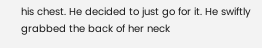his chest. He decided to just go for it. He swiftly grabbed the back of her neck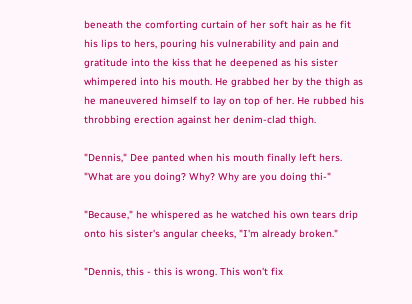beneath the comforting curtain of her soft hair as he fit his lips to hers, pouring his vulnerability and pain and gratitude into the kiss that he deepened as his sister whimpered into his mouth. He grabbed her by the thigh as he maneuvered himself to lay on top of her. He rubbed his throbbing erection against her denim-clad thigh.

"Dennis," Dee panted when his mouth finally left hers. "What are you doing? Why? Why are you doing thi-"

"Because," he whispered as he watched his own tears drip onto his sister's angular cheeks, "I'm already broken."

"Dennis, this - this is wrong. This won't fix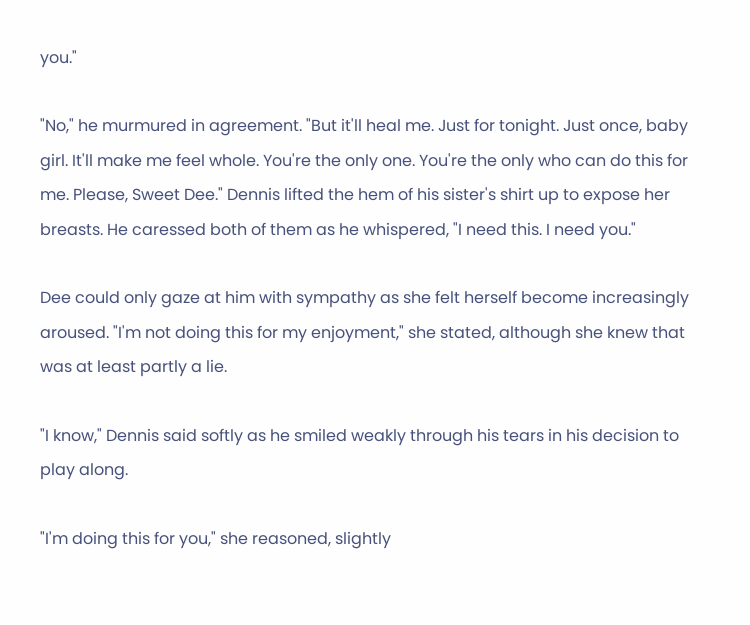you."

"No," he murmured in agreement. "But it'll heal me. Just for tonight. Just once, baby girl. It'll make me feel whole. You're the only one. You're the only who can do this for me. Please, Sweet Dee." Dennis lifted the hem of his sister's shirt up to expose her breasts. He caressed both of them as he whispered, "I need this. I need you."

Dee could only gaze at him with sympathy as she felt herself become increasingly aroused. "I'm not doing this for my enjoyment," she stated, although she knew that was at least partly a lie.

"I know," Dennis said softly as he smiled weakly through his tears in his decision to play along.

"I'm doing this for you," she reasoned, slightly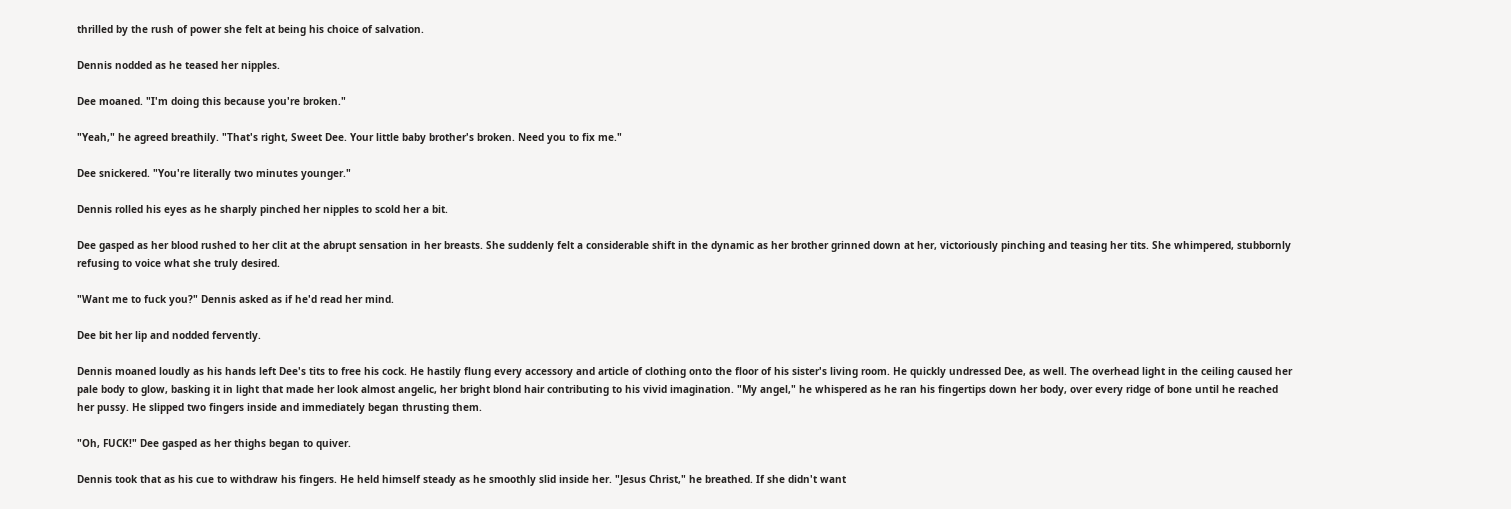thrilled by the rush of power she felt at being his choice of salvation.

Dennis nodded as he teased her nipples.

Dee moaned. "I'm doing this because you're broken."

"Yeah," he agreed breathily. "That's right, Sweet Dee. Your little baby brother's broken. Need you to fix me."

Dee snickered. "You're literally two minutes younger."

Dennis rolled his eyes as he sharply pinched her nipples to scold her a bit.

Dee gasped as her blood rushed to her clit at the abrupt sensation in her breasts. She suddenly felt a considerable shift in the dynamic as her brother grinned down at her, victoriously pinching and teasing her tits. She whimpered, stubbornly refusing to voice what she truly desired.

"Want me to fuck you?" Dennis asked as if he'd read her mind.

Dee bit her lip and nodded fervently.

Dennis moaned loudly as his hands left Dee's tits to free his cock. He hastily flung every accessory and article of clothing onto the floor of his sister's living room. He quickly undressed Dee, as well. The overhead light in the ceiling caused her pale body to glow, basking it in light that made her look almost angelic, her bright blond hair contributing to his vivid imagination. "My angel," he whispered as he ran his fingertips down her body, over every ridge of bone until he reached her pussy. He slipped two fingers inside and immediately began thrusting them.

"Oh, FUCK!" Dee gasped as her thighs began to quiver.

Dennis took that as his cue to withdraw his fingers. He held himself steady as he smoothly slid inside her. "Jesus Christ," he breathed. If she didn't want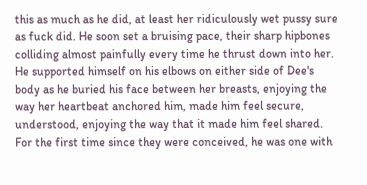this as much as he did, at least her ridiculously wet pussy sure as fuck did. He soon set a bruising pace, their sharp hipbones colliding almost painfully every time he thrust down into her. He supported himself on his elbows on either side of Dee's body as he buried his face between her breasts, enjoying the way her heartbeat anchored him, made him feel secure, understood, enjoying the way that it made him feel shared. For the first time since they were conceived, he was one with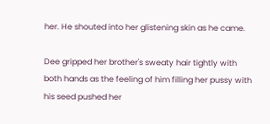her. He shouted into her glistening skin as he came.

Dee gripped her brother's sweaty hair tightly with both hands as the feeling of him filling her pussy with his seed pushed her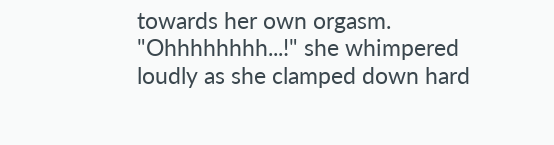towards her own orgasm. "Ohhhhhhhh...!" she whimpered loudly as she clamped down hard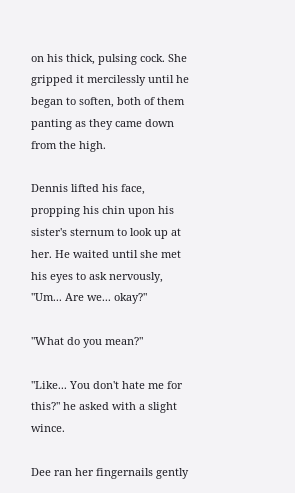on his thick, pulsing cock. She gripped it mercilessly until he began to soften, both of them panting as they came down from the high.

Dennis lifted his face, propping his chin upon his sister's sternum to look up at her. He waited until she met his eyes to ask nervously, "Um... Are we... okay?"

"What do you mean?"

"Like... You don't hate me for this?" he asked with a slight wince.

Dee ran her fingernails gently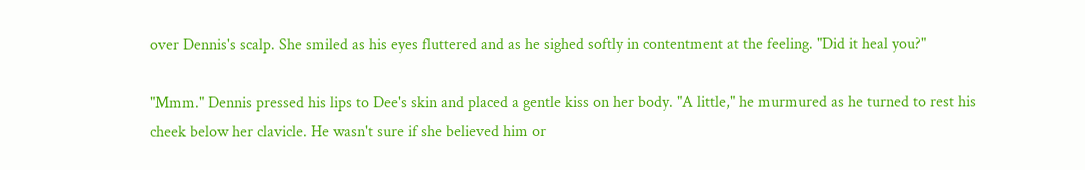over Dennis's scalp. She smiled as his eyes fluttered and as he sighed softly in contentment at the feeling. "Did it heal you?"

"Mmm." Dennis pressed his lips to Dee's skin and placed a gentle kiss on her body. "A little," he murmured as he turned to rest his cheek below her clavicle. He wasn't sure if she believed him or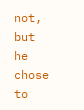not, but he chose to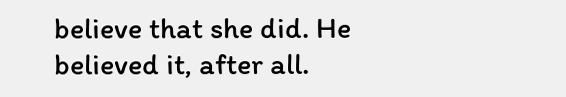believe that she did. He believed it, after all.